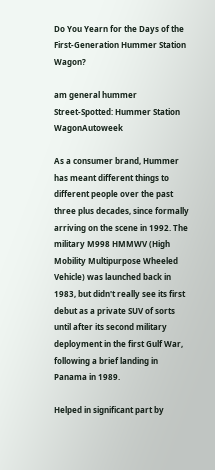Do You Yearn for the Days of the First-Generation Hummer Station Wagon?

am general hummer
Street-Spotted: Hummer Station WagonAutoweek

As a consumer brand, Hummer has meant different things to different people over the past three plus decades, since formally arriving on the scene in 1992. The military M998 HMMWV (High Mobility Multipurpose Wheeled Vehicle) was launched back in 1983, but didn't really see its first debut as a private SUV of sorts until after its second military deployment in the first Gulf War, following a brief landing in Panama in 1989.

Helped in significant part by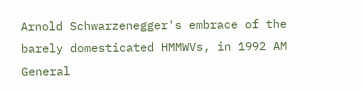Arnold Schwarzenegger's embrace of the barely domesticated HMMWVs, in 1992 AM General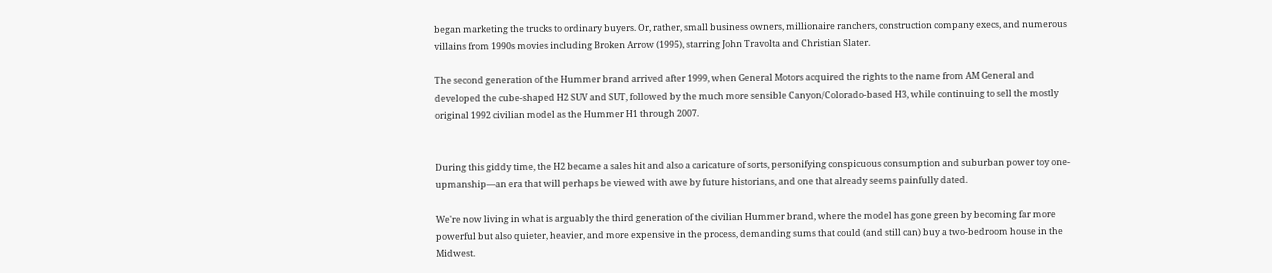began marketing the trucks to ordinary buyers. Or, rather, small business owners, millionaire ranchers, construction company execs, and numerous villains from 1990s movies including Broken Arrow (1995), starring John Travolta and Christian Slater.

The second generation of the Hummer brand arrived after 1999, when General Motors acquired the rights to the name from AM General and developed the cube-shaped H2 SUV and SUT, followed by the much more sensible Canyon/Colorado-based H3, while continuing to sell the mostly original 1992 civilian model as the Hummer H1 through 2007.


During this giddy time, the H2 became a sales hit and also a caricature of sorts, personifying conspicuous consumption and suburban power toy one-upmanship—an era that will perhaps be viewed with awe by future historians, and one that already seems painfully dated.

We're now living in what is arguably the third generation of the civilian Hummer brand, where the model has gone green by becoming far more powerful but also quieter, heavier, and more expensive in the process, demanding sums that could (and still can) buy a two-bedroom house in the Midwest.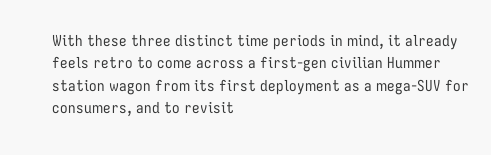With these three distinct time periods in mind, it already feels retro to come across a first-gen civilian Hummer station wagon from its first deployment as a mega-SUV for consumers, and to revisit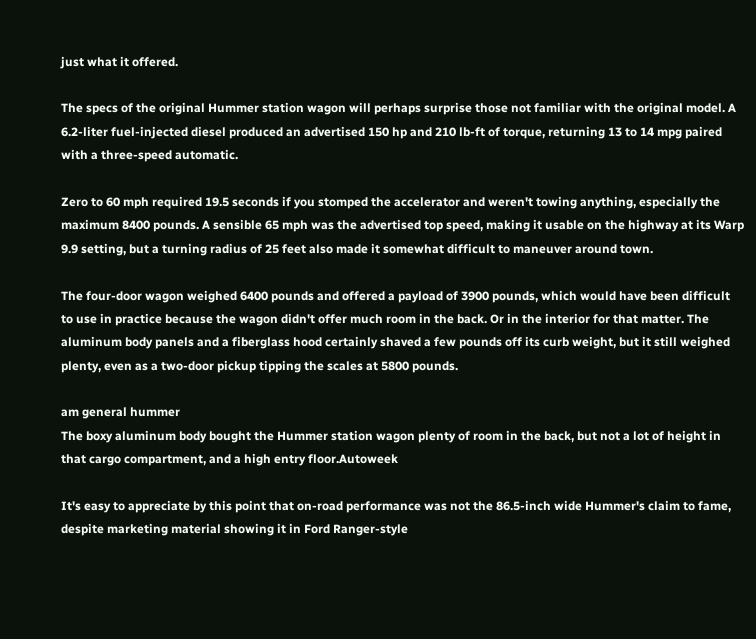just what it offered.

The specs of the original Hummer station wagon will perhaps surprise those not familiar with the original model. A 6.2-liter fuel-injected diesel produced an advertised 150 hp and 210 lb-ft of torque, returning 13 to 14 mpg paired with a three-speed automatic.

Zero to 60 mph required 19.5 seconds if you stomped the accelerator and weren't towing anything, especially the maximum 8400 pounds. A sensible 65 mph was the advertised top speed, making it usable on the highway at its Warp 9.9 setting, but a turning radius of 25 feet also made it somewhat difficult to maneuver around town.

The four-door wagon weighed 6400 pounds and offered a payload of 3900 pounds, which would have been difficult to use in practice because the wagon didn't offer much room in the back. Or in the interior for that matter. The aluminum body panels and a fiberglass hood certainly shaved a few pounds off its curb weight, but it still weighed plenty, even as a two-door pickup tipping the scales at 5800 pounds.

am general hummer
The boxy aluminum body bought the Hummer station wagon plenty of room in the back, but not a lot of height in that cargo compartment, and a high entry floor.Autoweek

It's easy to appreciate by this point that on-road performance was not the 86.5-inch wide Hummer's claim to fame, despite marketing material showing it in Ford Ranger-style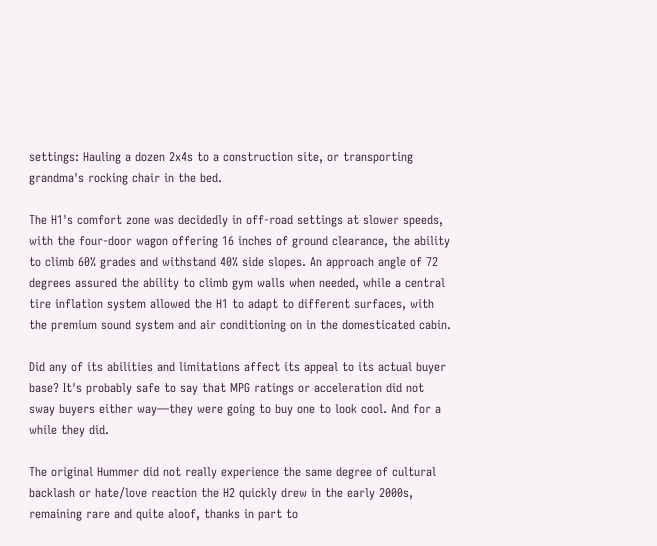settings: Hauling a dozen 2x4s to a construction site, or transporting grandma's rocking chair in the bed.

The H1's comfort zone was decidedly in off-road settings at slower speeds, with the four-door wagon offering 16 inches of ground clearance, the ability to climb 60% grades and withstand 40% side slopes. An approach angle of 72 degrees assured the ability to climb gym walls when needed, while a central tire inflation system allowed the H1 to adapt to different surfaces, with the premium sound system and air conditioning on in the domesticated cabin.

Did any of its abilities and limitations affect its appeal to its actual buyer base? It's probably safe to say that MPG ratings or acceleration did not sway buyers either way—they were going to buy one to look cool. And for a while they did.

The original Hummer did not really experience the same degree of cultural backlash or hate/love reaction the H2 quickly drew in the early 2000s, remaining rare and quite aloof, thanks in part to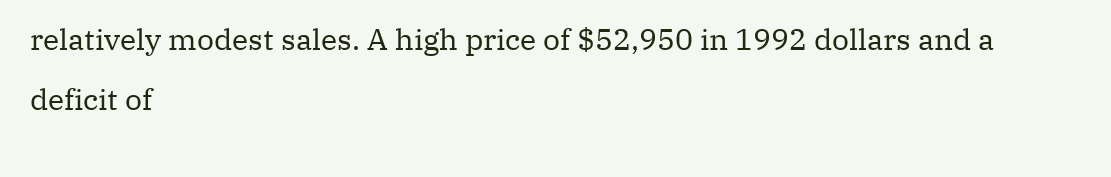relatively modest sales. A high price of $52,950 in 1992 dollars and a deficit of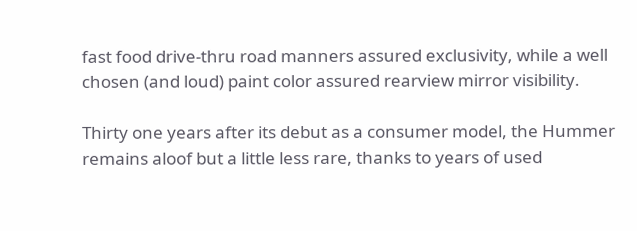fast food drive-thru road manners assured exclusivity, while a well chosen (and loud) paint color assured rearview mirror visibility.

Thirty one years after its debut as a consumer model, the Hummer remains aloof but a little less rare, thanks to years of used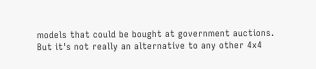models that could be bought at government auctions. But it's not really an alternative to any other 4x4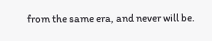from the same era, and never will be.